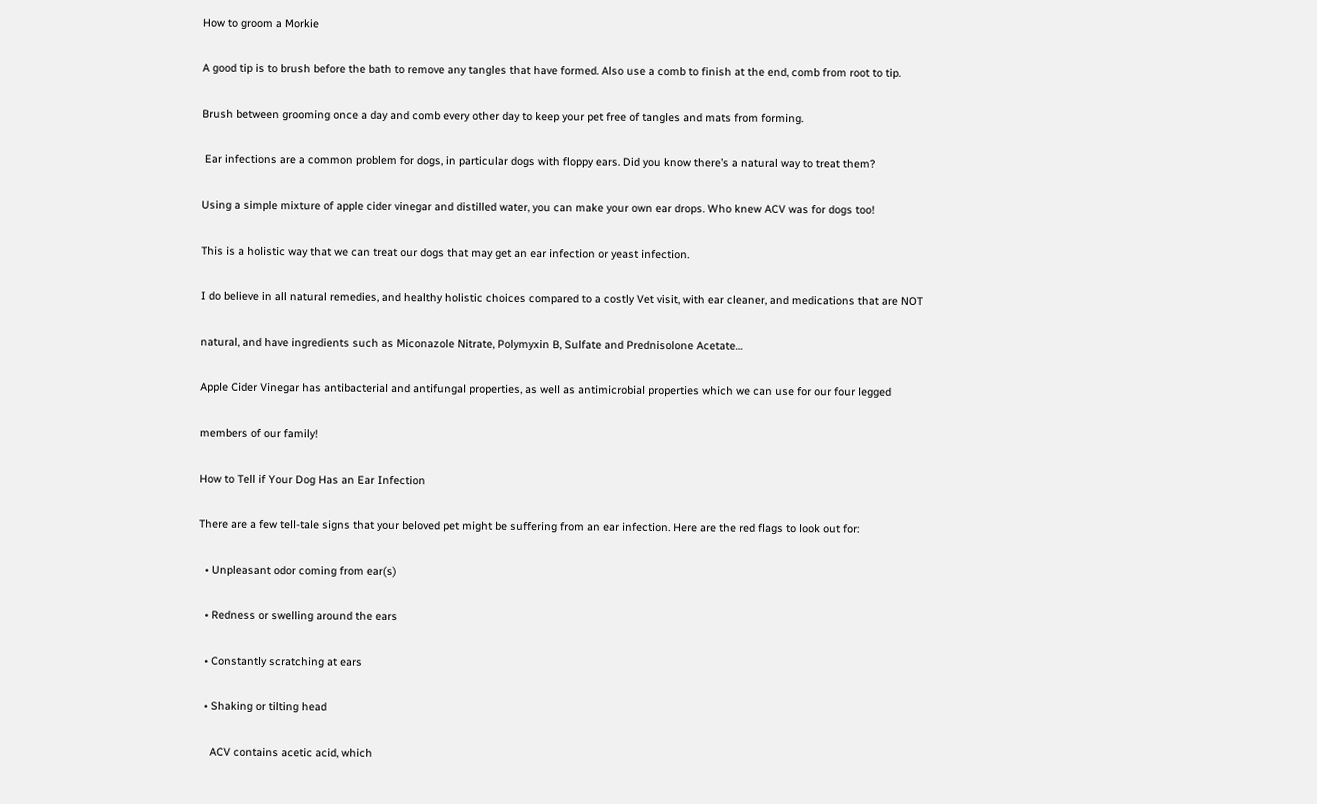How to groom a Morkie

A good tip is to brush before the bath to remove any tangles that have formed. Also use a comb to finish at the end, comb from root to tip.

Brush between grooming once a day and comb every other day to keep your pet free of tangles and mats from forming.

 Ear infections are a common problem for dogs, in particular dogs with floppy ears. Did you know there’s a natural way to treat them?

Using a simple mixture of apple cider vinegar and distilled water, you can make your own ear drops. Who knew ACV was for dogs too!

This is a holistic way that we can treat our dogs that may get an ear infection or yeast infection.

I do believe in all natural remedies, and healthy holistic choices compared to a costly Vet visit, with ear cleaner, and medications that are NOT

natural, and have ingredients such as Miconazole Nitrate, Polymyxin B, Sulfate and Prednisolone Acetate…

Apple Cider Vinegar has antibacterial and antifungal properties, as well as antimicrobial properties which we can use for our four legged

members of our family!

How to Tell if Your Dog Has an Ear Infection

There are a few tell-tale signs that your beloved pet might be suffering from an ear infection. Here are the red flags to look out for:

  • Unpleasant odor coming from ear(s)

  • Redness or swelling around the ears

  • Constantly scratching at ears

  • Shaking or tilting head

    ACV contains acetic acid, which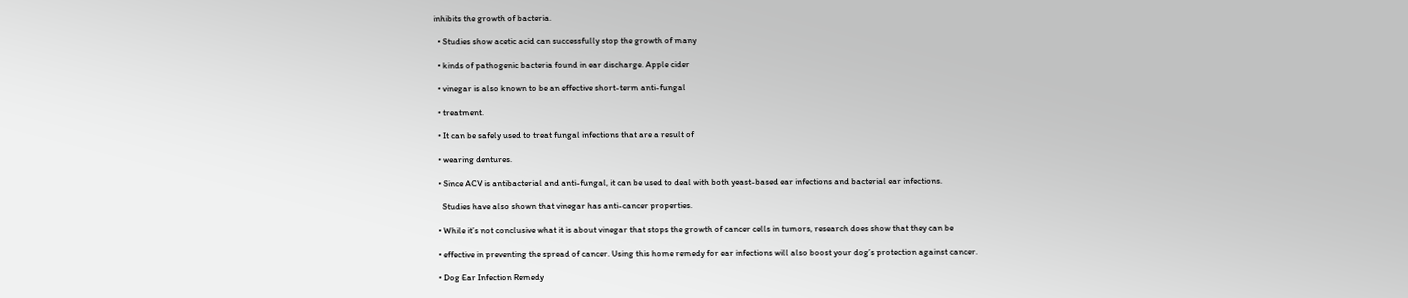inhibits the growth of bacteria.

  • Studies show acetic acid can successfully stop the growth of many

  • kinds of pathogenic bacteria found in ear discharge. Apple cider

  • vinegar is also known to be an effective short-term anti-fungal

  • treatment.

  • It can be safely used to treat fungal infections that are a result of

  • wearing dentures.

  • Since ACV is antibacterial and anti-fungal, it can be used to deal with both yeast-based ear infections and bacterial ear infections.

    Studies have also shown that vinegar has anti-cancer properties.

  • While it’s not conclusive what it is about vinegar that stops the growth of cancer cells in tumors, research does show that they can be

  • effective in preventing the spread of cancer. Using this home remedy for ear infections will also boost your dog’s protection against cancer.

  • Dog Ear Infection Remedy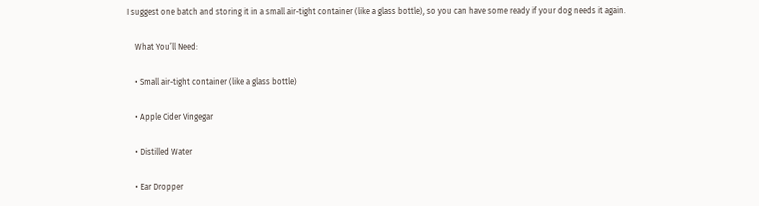I suggest one batch and storing it in a small air-tight container (like a glass bottle), so you can have some ready if your dog needs it again.

    What You’ll Need:

    • Small air-tight container (like a glass bottle)

    • Apple Cider Vingegar

    • Distilled Water

    • Ear Dropper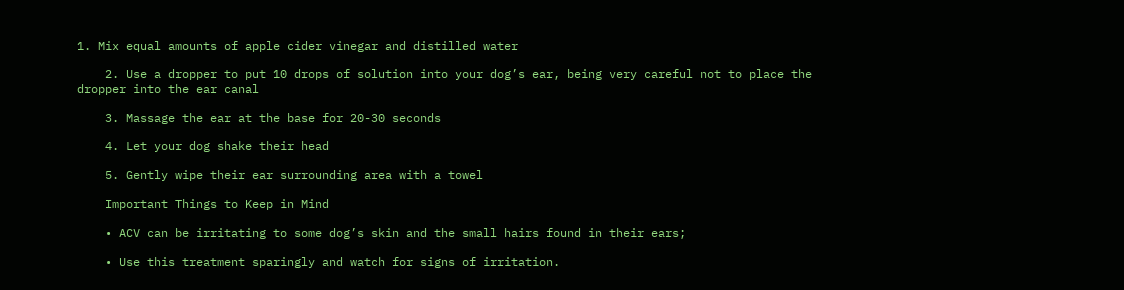1. Mix equal amounts of apple cider vinegar and distilled water

    2. Use a dropper to put 10 drops of solution into your dog’s ear, being very careful not to place the dropper into the ear canal

    3. Massage the ear at the base for 20-30 seconds

    4. Let your dog shake their head

    5. Gently wipe their ear surrounding area with a towel

    Important Things to Keep in Mind

    • ACV can be irritating to some dog’s skin and the small hairs found in their ears;

    • Use this treatment sparingly and watch for signs of irritation.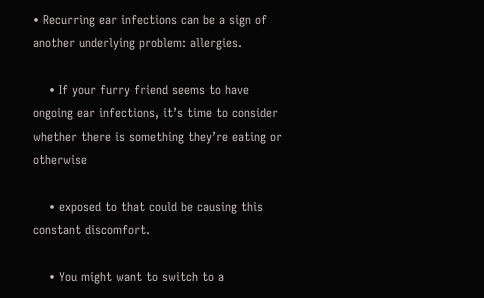• Recurring ear infections can be a sign of another underlying problem: allergies.

    • If your furry friend seems to have ongoing ear infections, it’s time to consider whether there is something they’re eating or otherwise

    • exposed to that could be causing this constant discomfort.

    • You might want to switch to a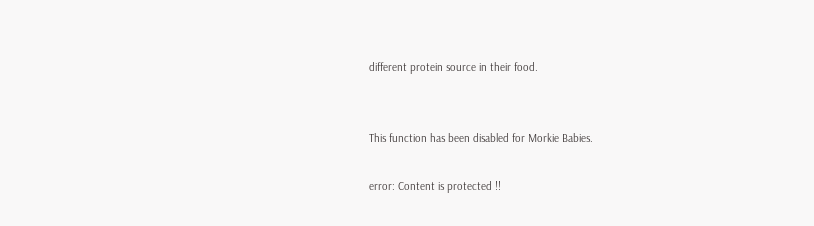different protein source in their food.


This function has been disabled for Morkie Babies.

error: Content is protected !!